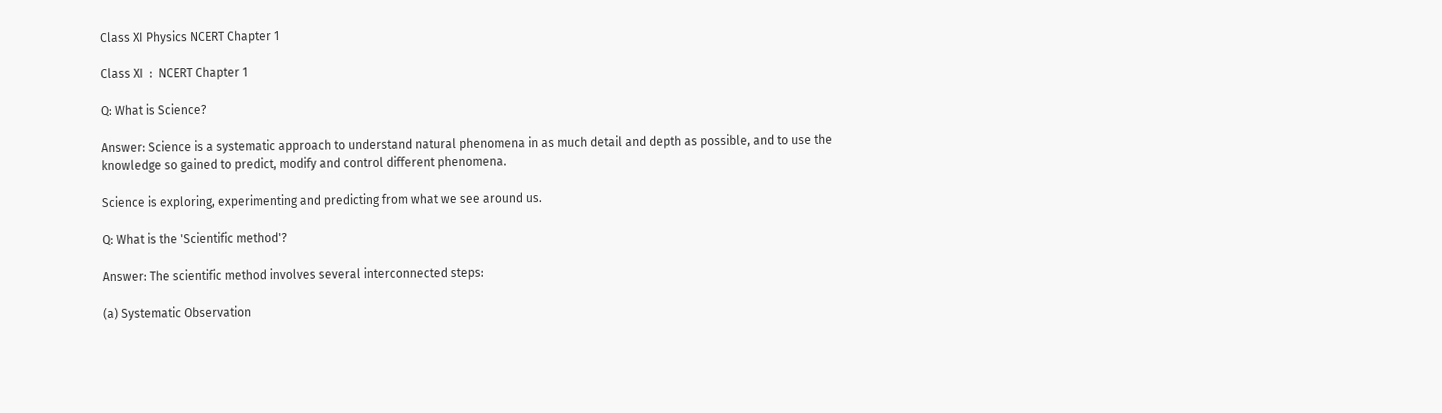Class XI Physics NCERT Chapter 1

Class XI  :  NCERT Chapter 1

Q: What is Science?

Answer: Science is a systematic approach to understand natural phenomena in as much detail and depth as possible, and to use the knowledge so gained to predict, modify and control different phenomena.

Science is exploring, experimenting and predicting from what we see around us.

Q: What is the 'Scientific method'?

Answer: The scientific method involves several interconnected steps:

(a) Systematic Observation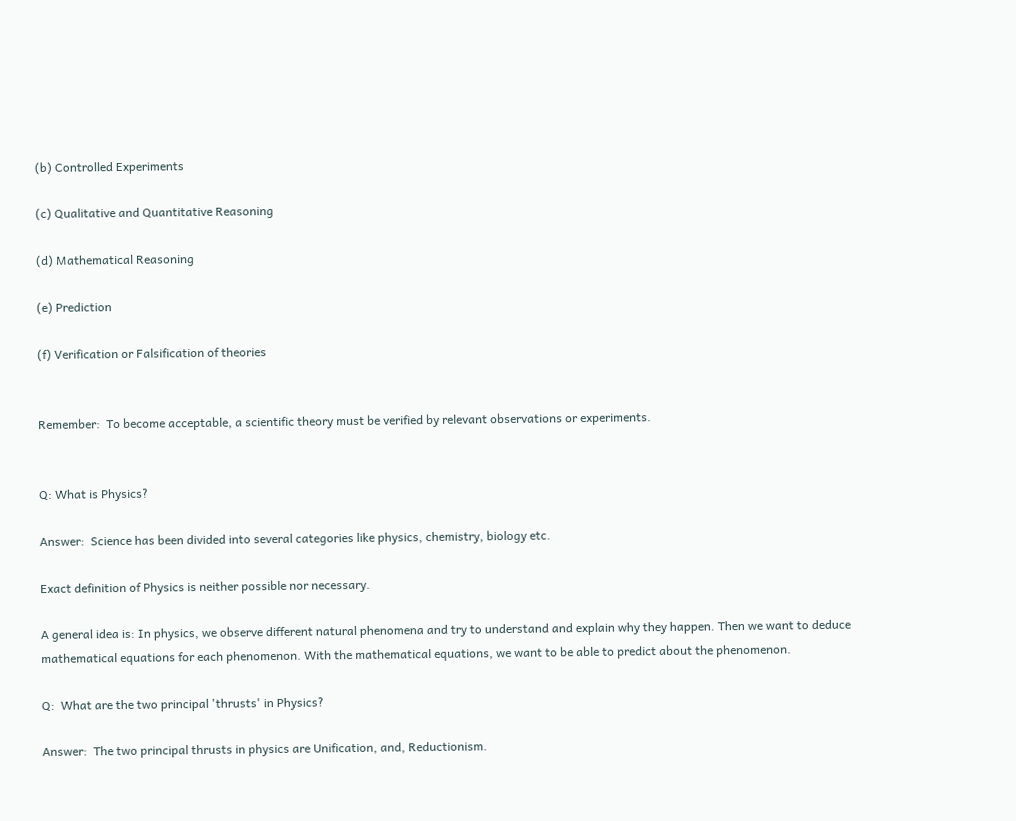(b) Controlled Experiments

(c) Qualitative and Quantitative Reasoning

(d) Mathematical Reasoning

(e) Prediction

(f) Verification or Falsification of theories


Remember:  To become acceptable, a scientific theory must be verified by relevant observations or experiments.


Q: What is Physics?

Answer:  Science has been divided into several categories like physics, chemistry, biology etc.

Exact definition of Physics is neither possible nor necessary.

A general idea is: In physics, we observe different natural phenomena and try to understand and explain why they happen. Then we want to deduce mathematical equations for each phenomenon. With the mathematical equations, we want to be able to predict about the phenomenon.

Q:  What are the two principal 'thrusts' in Physics?

Answer:  The two principal thrusts in physics are Unification, and, Reductionism.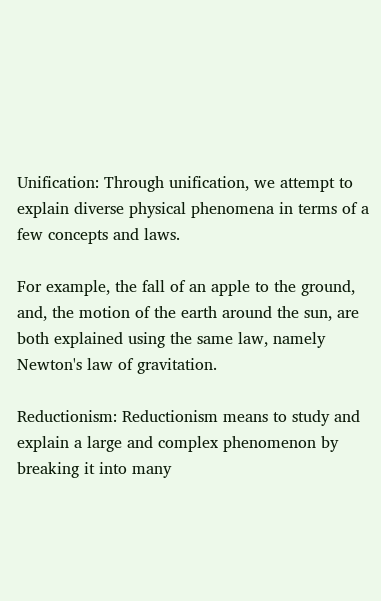Unification: Through unification, we attempt to explain diverse physical phenomena in terms of a few concepts and laws.

For example, the fall of an apple to the ground, and, the motion of the earth around the sun, are both explained using the same law, namely Newton's law of gravitation.

Reductionism: Reductionism means to study and explain a large and complex phenomenon by breaking it into many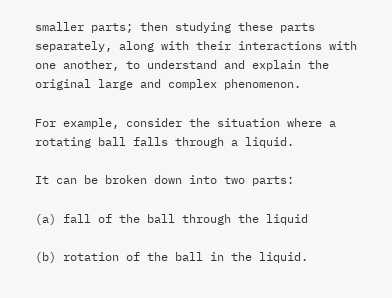smaller parts; then studying these parts separately, along with their interactions with one another, to understand and explain the original large and complex phenomenon.

For example, consider the situation where a rotating ball falls through a liquid.

It can be broken down into two parts:

(a) fall of the ball through the liquid

(b) rotation of the ball in the liquid.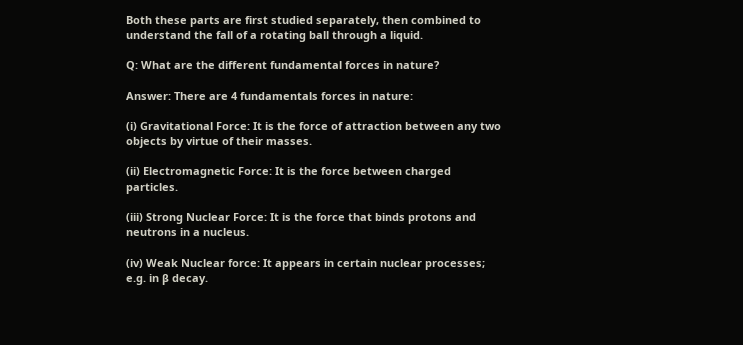Both these parts are first studied separately, then combined to understand the fall of a rotating ball through a liquid.

Q: What are the different fundamental forces in nature?

Answer: There are 4 fundamentals forces in nature:

(i) Gravitational Force: It is the force of attraction between any two objects by virtue of their masses.

(ii) Electromagnetic Force: It is the force between charged particles.

(iii) Strong Nuclear Force: It is the force that binds protons and neutrons in a nucleus.

(iv) Weak Nuclear force: It appears in certain nuclear processes; e.g. in β decay.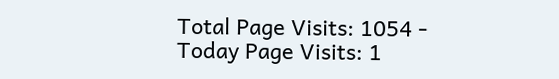Total Page Visits: 1054 - Today Page Visits: 1